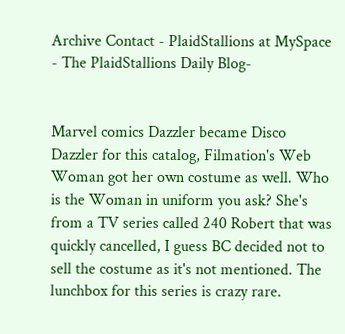Archive Contact - PlaidStallions at MySpace - The PlaidStallions Daily Blog-


Marvel comics Dazzler became Disco Dazzler for this catalog, Filmation's Web Woman got her own costume as well. Who is the Woman in uniform you ask? She's from a TV series called 240 Robert that was quickly cancelled, I guess BC decided not to sell the costume as it's not mentioned. The lunchbox for this series is crazy rare.